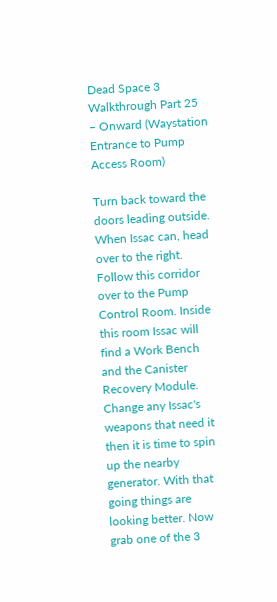Dead Space 3 Walkthrough Part 25 – Onward (Waystation Entrance to Pump Access Room)

Turn back toward the doors leading outside. When Issac can, head over to the right. Follow this corridor over to the Pump Control Room. Inside this room Issac will find a Work Bench and the Canister Recovery Module. Change any Issac's weapons that need it then it is time to spin up the nearby generator. With that going things are looking better. Now grab one of the 3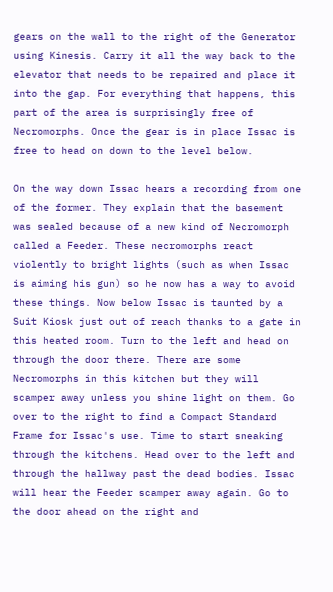gears on the wall to the right of the Generator using Kinesis. Carry it all the way back to the elevator that needs to be repaired and place it into the gap. For everything that happens, this part of the area is surprisingly free of Necromorphs. Once the gear is in place Issac is free to head on down to the level below.

On the way down Issac hears a recording from one of the former. They explain that the basement was sealed because of a new kind of Necromorph called a Feeder. These necromorphs react violently to bright lights (such as when Issac is aiming his gun) so he now has a way to avoid these things. Now below Issac is taunted by a Suit Kiosk just out of reach thanks to a gate in this heated room. Turn to the left and head on through the door there. There are some Necromorphs in this kitchen but they will scamper away unless you shine light on them. Go over to the right to find a Compact Standard Frame for Issac's use. Time to start sneaking through the kitchens. Head over to the left and through the hallway past the dead bodies. Issac will hear the Feeder scamper away again. Go to the door ahead on the right and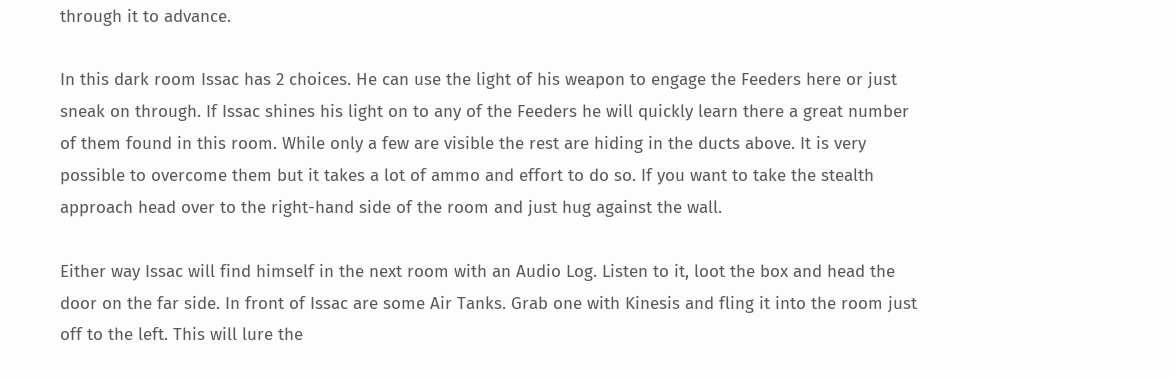through it to advance.

In this dark room Issac has 2 choices. He can use the light of his weapon to engage the Feeders here or just sneak on through. If Issac shines his light on to any of the Feeders he will quickly learn there a great number of them found in this room. While only a few are visible the rest are hiding in the ducts above. It is very possible to overcome them but it takes a lot of ammo and effort to do so. If you want to take the stealth approach head over to the right-hand side of the room and just hug against the wall.

Either way Issac will find himself in the next room with an Audio Log. Listen to it, loot the box and head the door on the far side. In front of Issac are some Air Tanks. Grab one with Kinesis and fling it into the room just off to the left. This will lure the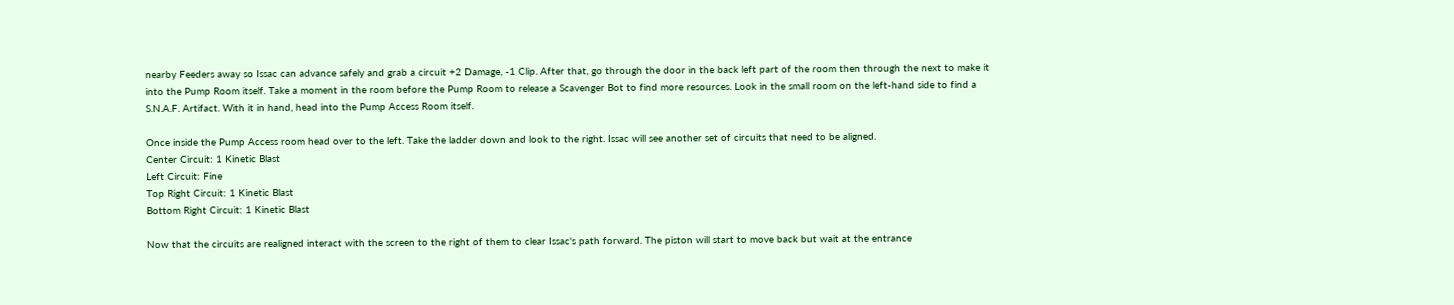nearby Feeders away so Issac can advance safely and grab a circuit +2 Damage, -1 Clip. After that, go through the door in the back left part of the room then through the next to make it into the Pump Room itself. Take a moment in the room before the Pump Room to release a Scavenger Bot to find more resources. Look in the small room on the left-hand side to find a S.N.A.F. Artifact. With it in hand, head into the Pump Access Room itself.

Once inside the Pump Access room head over to the left. Take the ladder down and look to the right. Issac will see another set of circuits that need to be aligned.
Center Circuit: 1 Kinetic Blast
Left Circuit: Fine
Top Right Circuit: 1 Kinetic Blast
Bottom Right Circuit: 1 Kinetic Blast

Now that the circuits are realigned interact with the screen to the right of them to clear Issac's path forward. The piston will start to move back but wait at the entrance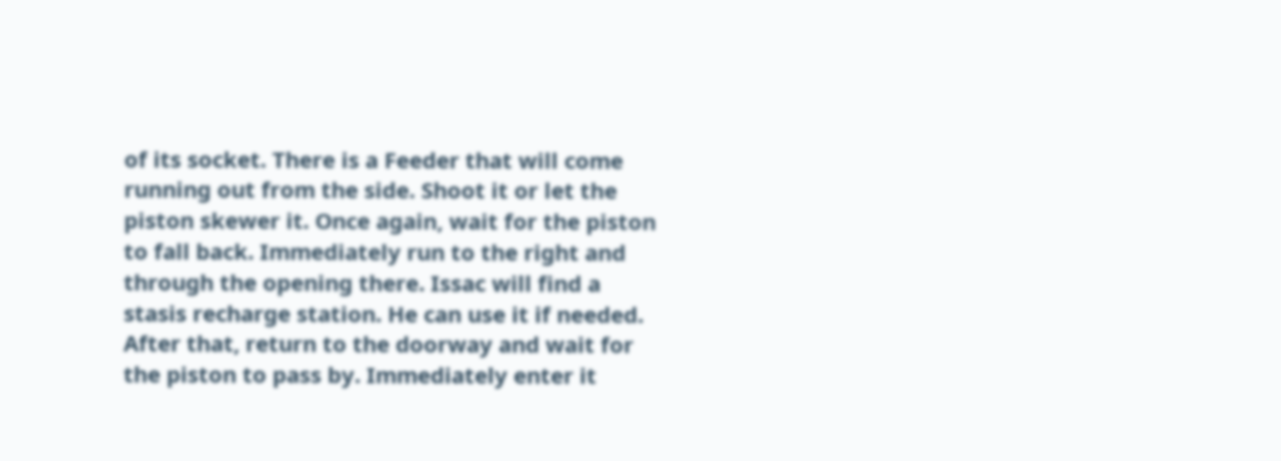of its socket. There is a Feeder that will come running out from the side. Shoot it or let the piston skewer it. Once again, wait for the piston to fall back. Immediately run to the right and through the opening there. Issac will find a stasis recharge station. He can use it if needed. After that, return to the doorway and wait for the piston to pass by. Immediately enter it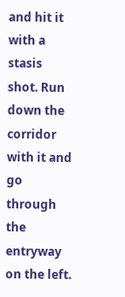and hit it with a stasis shot. Run down the corridor with it and go through the entryway on the left.